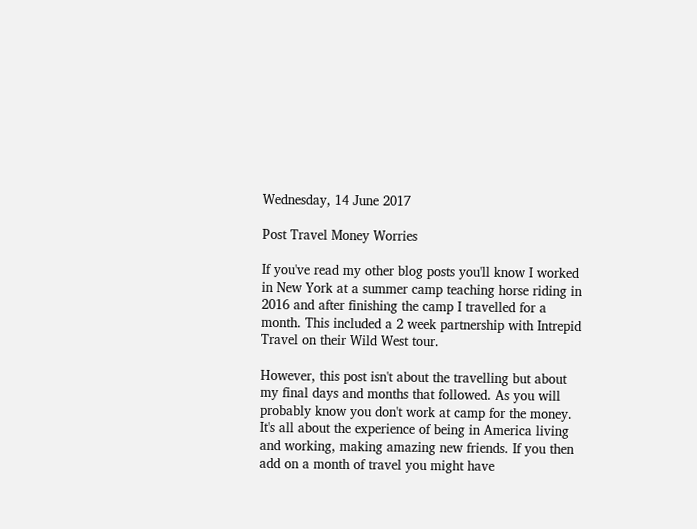Wednesday, 14 June 2017

Post Travel Money Worries

If you've read my other blog posts you'll know I worked in New York at a summer camp teaching horse riding in 2016 and after finishing the camp I travelled for a month. This included a 2 week partnership with Intrepid Travel on their Wild West tour.

However, this post isn't about the travelling but about my final days and months that followed. As you will probably know you don't work at camp for the money. It's all about the experience of being in America living and working, making amazing new friends. If you then add on a month of travel you might have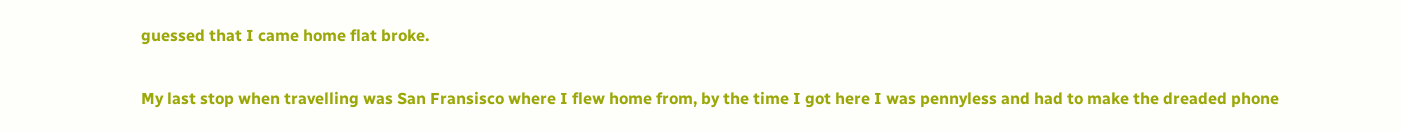guessed that I came home flat broke.

My last stop when travelling was San Fransisco where I flew home from, by the time I got here I was pennyless and had to make the dreaded phone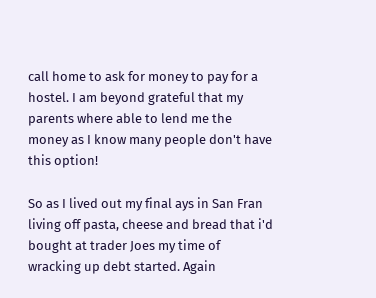call home to ask for money to pay for a hostel. I am beyond grateful that my parents where able to lend me the money as I know many people don't have this option!

So as I lived out my final ays in San Fran living off pasta, cheese and bread that i'd bought at trader Joes my time of wracking up debt started. Again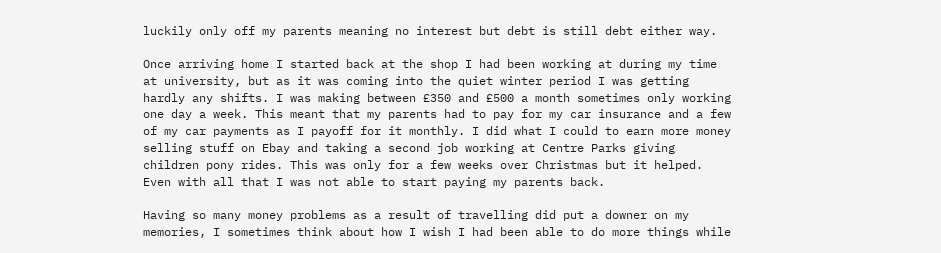luckily only off my parents meaning no interest but debt is still debt either way.

Once arriving home I started back at the shop I had been working at during my time at university, but as it was coming into the quiet winter period I was getting hardly any shifts. I was making between £350 and £500 a month sometimes only working one day a week. This meant that my parents had to pay for my car insurance and a few of my car payments as I payoff for it monthly. I did what I could to earn more money selling stuff on Ebay and taking a second job working at Centre Parks giving children pony rides. This was only for a few weeks over Christmas but it helped. Even with all that I was not able to start paying my parents back.

Having so many money problems as a result of travelling did put a downer on my memories, I sometimes think about how I wish I had been able to do more things while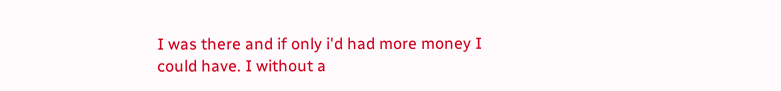I was there and if only i'd had more money I could have. I without a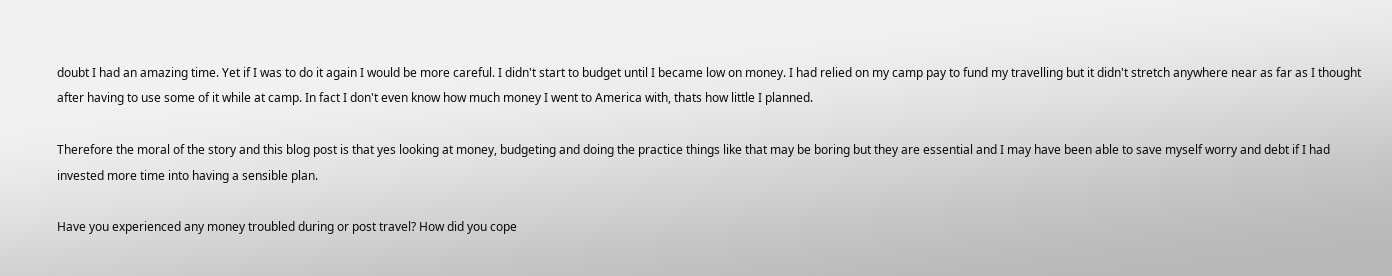doubt I had an amazing time. Yet if I was to do it again I would be more careful. I didn't start to budget until I became low on money. I had relied on my camp pay to fund my travelling but it didn't stretch anywhere near as far as I thought after having to use some of it while at camp. In fact I don't even know how much money I went to America with, thats how little I planned.

Therefore the moral of the story and this blog post is that yes looking at money, budgeting and doing the practice things like that may be boring but they are essential and I may have been able to save myself worry and debt if I had invested more time into having a sensible plan.

Have you experienced any money troubled during or post travel? How did you cope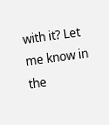with it? Let me know in the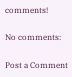comments!

No comments:

Post a Comment